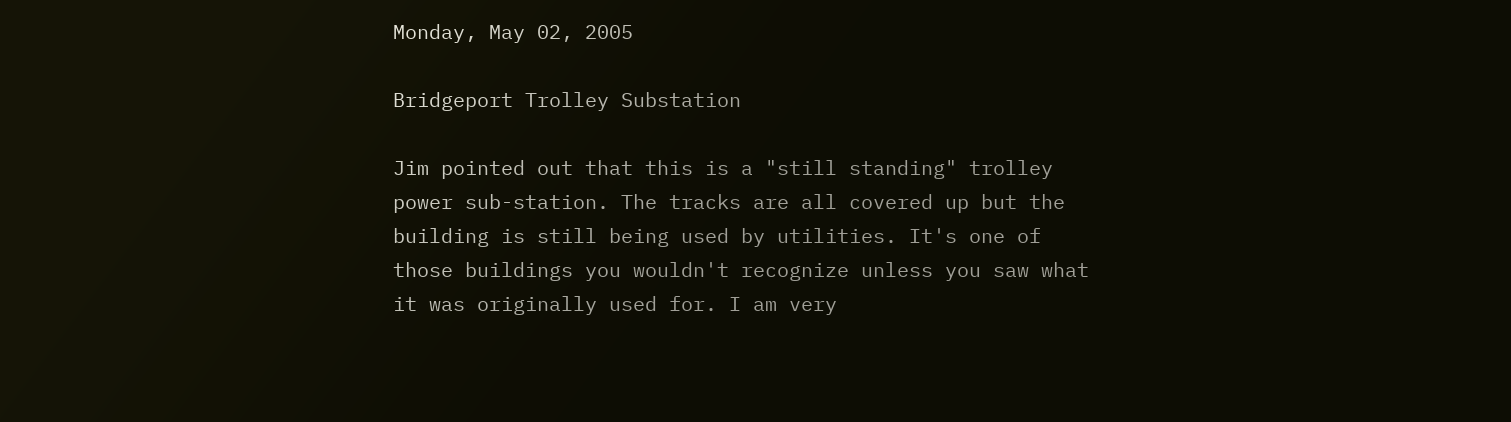Monday, May 02, 2005

Bridgeport Trolley Substation

Jim pointed out that this is a "still standing" trolley power sub-station. The tracks are all covered up but the building is still being used by utilities. It's one of those buildings you wouldn't recognize unless you saw what it was originally used for. I am very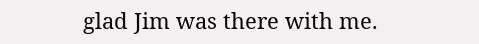glad Jim was there with me.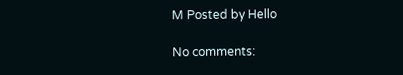M Posted by Hello

No comments: